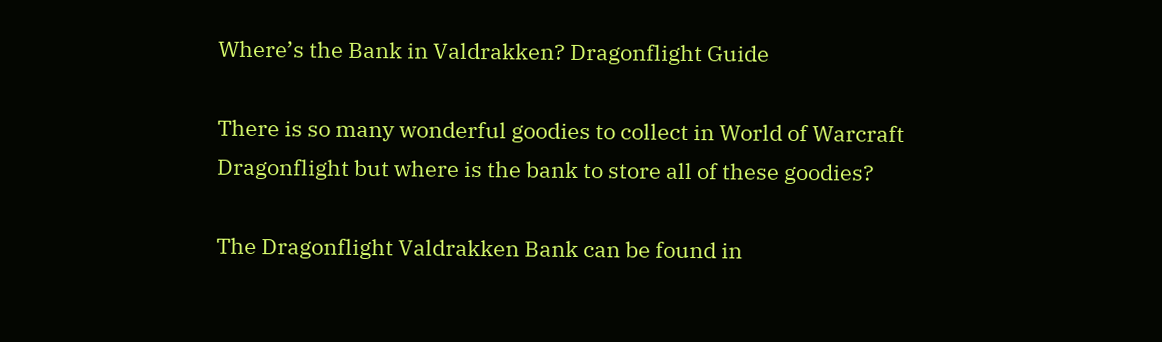Where’s the Bank in Valdrakken? Dragonflight Guide

There is so many wonderful goodies to collect in World of Warcraft Dragonflight but where is the bank to store all of these goodies?

The Dragonflight Valdrakken Bank can be found in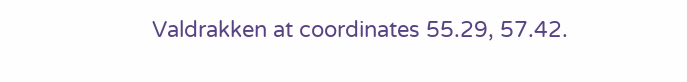Valdrakken at coordinates 55.29, 57.42.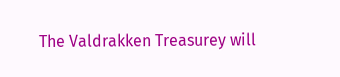The Valdrakken Treasurey will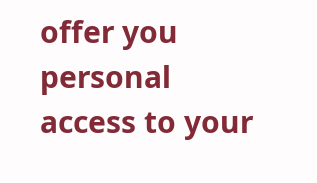offer you personal access to your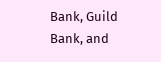Bank, Guild Bank, and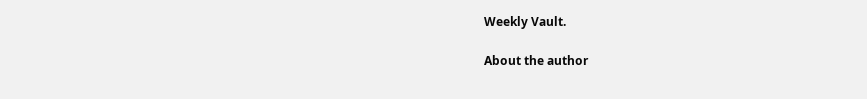Weekly Vault.

About the author